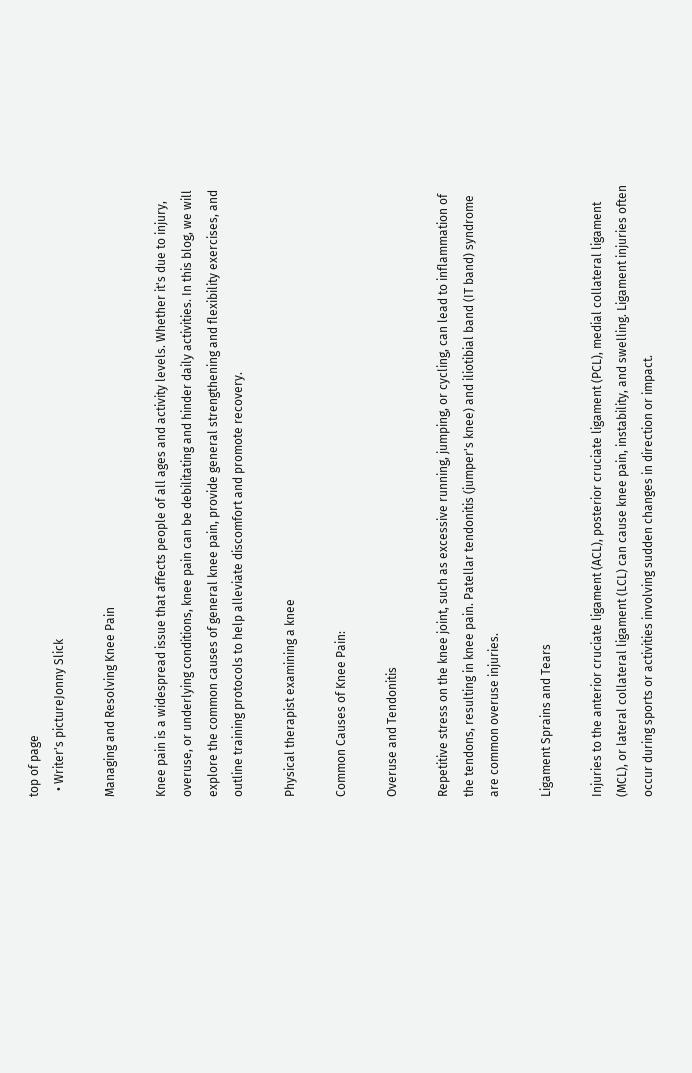top of page
  • Writer's pictureJonny Slick

Managing and Resolving Knee Pain

Knee pain is a widespread issue that affects people of all ages and activity levels. Whether it's due to injury, overuse, or underlying conditions, knee pain can be debilitating and hinder daily activities. In this blog, we will explore the common causes of general knee pain, provide general strengthening and flexibility exercises, and outline training protocols to help alleviate discomfort and promote recovery.

Physical therapist examining a knee

Common Causes of Knee Pain:

Overuse and Tendonitis

Repetitive stress on the knee joint, such as excessive running, jumping, or cycling, can lead to inflammation of the tendons, resulting in knee pain. Patellar tendonitis (jumper's knee) and iliotibial band (IT band) syndrome are common overuse injuries.

Ligament Sprains and Tears

Injuries to the anterior cruciate ligament (ACL), posterior cruciate ligament (PCL), medial collateral ligament (MCL), or lateral collateral ligament (LCL) can cause knee pain, instability, and swelling. Ligament injuries often occur during sports or activities involving sudden changes in direction or impact.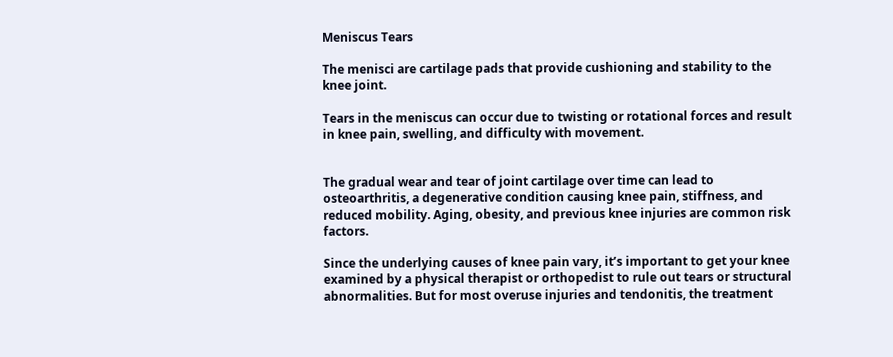Meniscus Tears

The menisci are cartilage pads that provide cushioning and stability to the knee joint.

Tears in the meniscus can occur due to twisting or rotational forces and result in knee pain, swelling, and difficulty with movement.


The gradual wear and tear of joint cartilage over time can lead to osteoarthritis, a degenerative condition causing knee pain, stiffness, and reduced mobility. Aging, obesity, and previous knee injuries are common risk factors.

Since the underlying causes of knee pain vary, it’s important to get your knee examined by a physical therapist or orthopedist to rule out tears or structural abnormalities. But for most overuse injuries and tendonitis, the treatment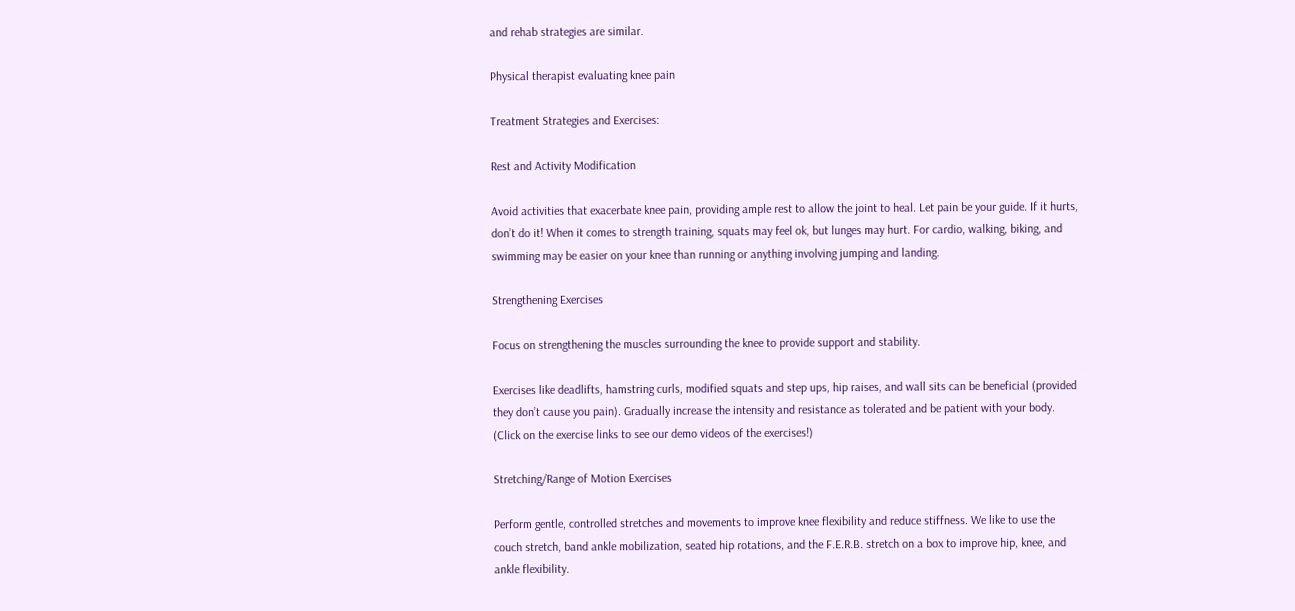and rehab strategies are similar.

Physical therapist evaluating knee pain

Treatment Strategies and Exercises:

Rest and Activity Modification

Avoid activities that exacerbate knee pain, providing ample rest to allow the joint to heal. Let pain be your guide. If it hurts, don’t do it! When it comes to strength training, squats may feel ok, but lunges may hurt. For cardio, walking, biking, and swimming may be easier on your knee than running or anything involving jumping and landing.

Strengthening Exercises

Focus on strengthening the muscles surrounding the knee to provide support and stability.

Exercises like deadlifts, hamstring curls, modified squats and step ups, hip raises, and wall sits can be beneficial (provided they don’t cause you pain). Gradually increase the intensity and resistance as tolerated and be patient with your body. (Click on the exercise links to see our demo videos of the exercises!)

Stretching/Range of Motion Exercises

Perform gentle, controlled stretches and movements to improve knee flexibility and reduce stiffness. We like to use the couch stretch, band ankle mobilization, seated hip rotations, and the F.E.R.B. stretch on a box to improve hip, knee, and ankle flexibility.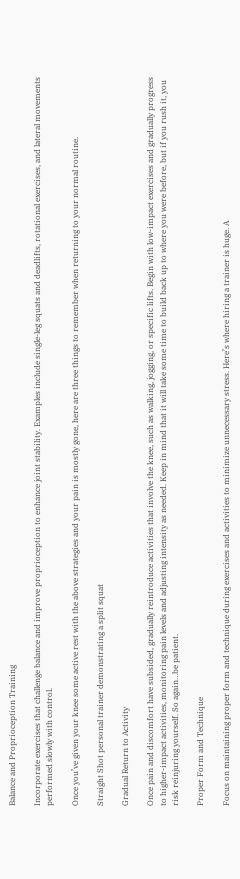Balance and Proprioception Training

Incorporate exercises that challenge balance and improve proprioception to enhance joint stability. Examples include single-leg squats and deadlifts, rotational exercises, and lateral movements performed slowly with control.

Once you’ve given your knee some active rest with the above strategies and your pain is mostly gone, here are three things to remember when returning to your normal routine.

Straight Shot personal trainer demonstrating a split squat

Gradual Return to Activity

Once pain and discomfort have subsided, gradually reintroduce activities that involve the knee, such as walking, jogging, or specific lifts. Begin with low-impact exercises and gradually progress to higher-impact activities, monitoring pain levels and adjusting intensity as needed. Keep in mind that it will take some time to build back up to where you were before, but if you rush it, you risk reinjuring yourself. So again…be patient.

Proper Form and Technique

Focus on maintaining proper form and technique during exercises and activities to minimize unnecessary stress. Here’s where hiring a trainer is huge. A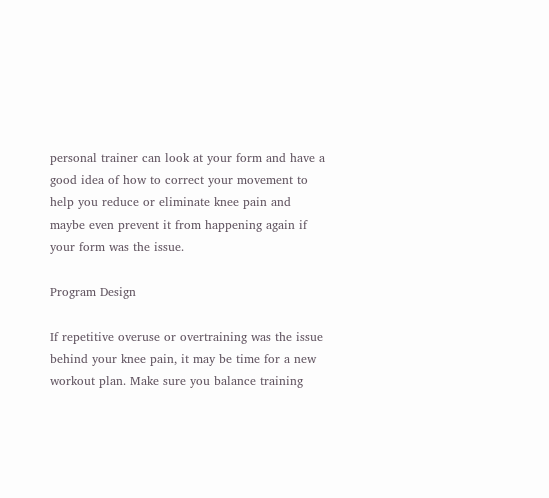personal trainer can look at your form and have a good idea of how to correct your movement to help you reduce or eliminate knee pain and maybe even prevent it from happening again if your form was the issue.

Program Design

If repetitive overuse or overtraining was the issue behind your knee pain, it may be time for a new workout plan. Make sure you balance training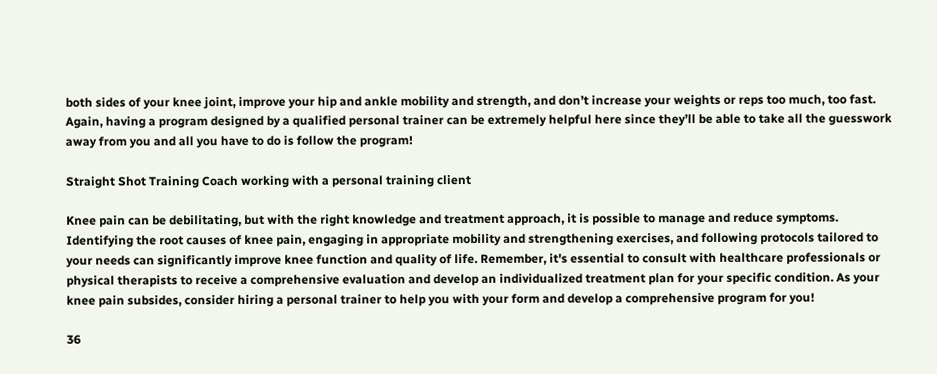both sides of your knee joint, improve your hip and ankle mobility and strength, and don’t increase your weights or reps too much, too fast. Again, having a program designed by a qualified personal trainer can be extremely helpful here since they’ll be able to take all the guesswork away from you and all you have to do is follow the program!

Straight Shot Training Coach working with a personal training client

Knee pain can be debilitating, but with the right knowledge and treatment approach, it is possible to manage and reduce symptoms. Identifying the root causes of knee pain, engaging in appropriate mobility and strengthening exercises, and following protocols tailored to your needs can significantly improve knee function and quality of life. Remember, it's essential to consult with healthcare professionals or physical therapists to receive a comprehensive evaluation and develop an individualized treatment plan for your specific condition. As your knee pain subsides, consider hiring a personal trainer to help you with your form and develop a comprehensive program for you!

36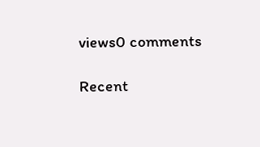views0 comments

Recent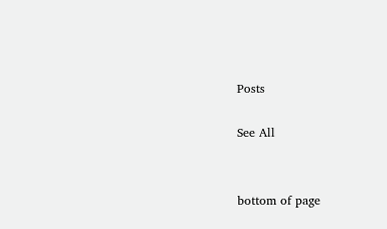Posts

See All


bottom of page